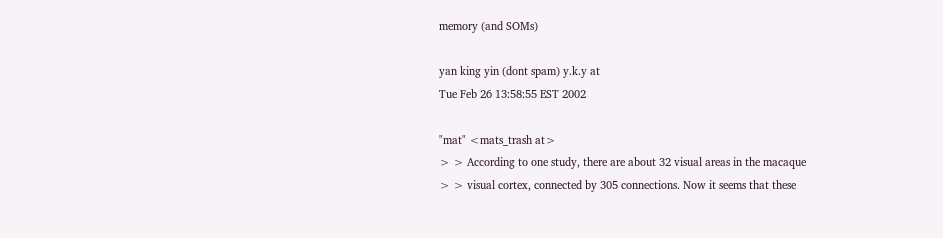memory (and SOMs)

yan king yin (dont spam) y.k.y at
Tue Feb 26 13:58:55 EST 2002

"mat" <mats_trash at>
> > According to one study, there are about 32 visual areas in the macaque
> > visual cortex, connected by 305 connections. Now it seems that these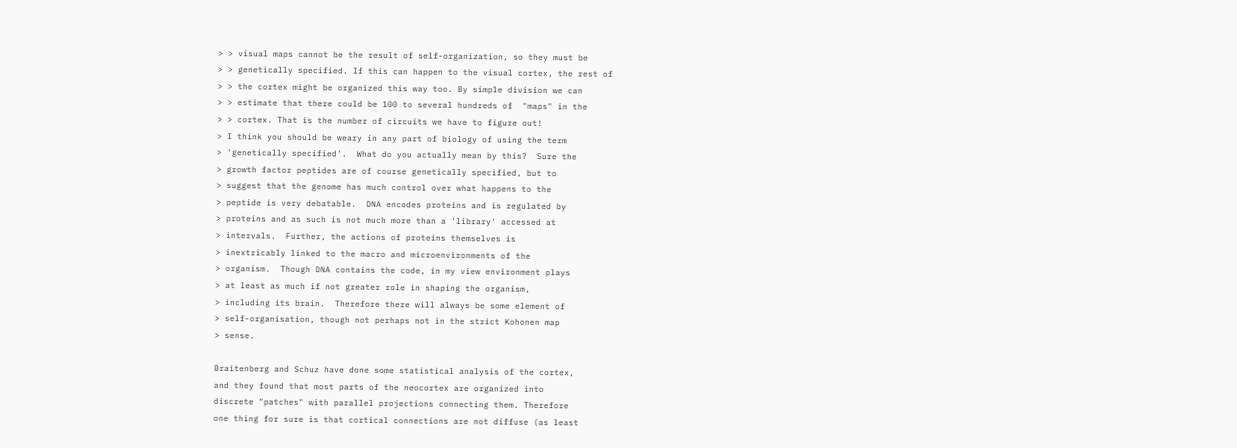> > visual maps cannot be the result of self-organization, so they must be
> > genetically specified. If this can happen to the visual cortex, the rest of
> > the cortex might be organized this way too. By simple division we can
> > estimate that there could be 100 to several hundreds of  "maps" in the
> > cortex. That is the number of circuits we have to figure out!
> I think you should be weary in any part of biology of using the term
> 'genetically specified'.  What do you actually mean by this?  Sure the
> growth factor peptides are of course genetically specified, but to
> suggest that the genome has much control over what happens to the
> peptide is very debatable.  DNA encodes proteins and is regulated by
> proteins and as such is not much more than a 'library' accessed at
> intervals.  Further, the actions of proteins themselves is
> inextricably linked to the macro and microenvironments of the
> organism.  Though DNA contains the code, in my view environment plays
> at least as much if not greater role in shaping the organism,
> including its brain.  Therefore there will always be some element of
> self-organisation, though not perhaps not in the strict Kohonen map
> sense.

Braitenberg and Schuz have done some statistical analysis of the cortex,
and they found that most parts of the neocortex are organized into
discrete "patches" with parallel projections connecting them. Therefore
one thing for sure is that cortical connections are not diffuse (as least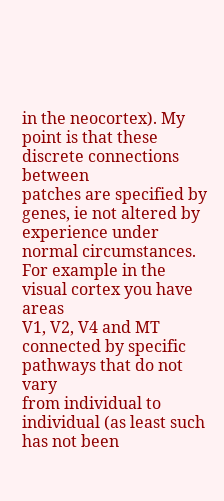in the neocortex). My point is that these discrete connections between
patches are specified by genes, ie not altered by experience under
normal circumstances. For example in the visual cortex you have areas
V1, V2, V4 and MT connected by specific pathways that do not vary
from individual to individual (as least such has not been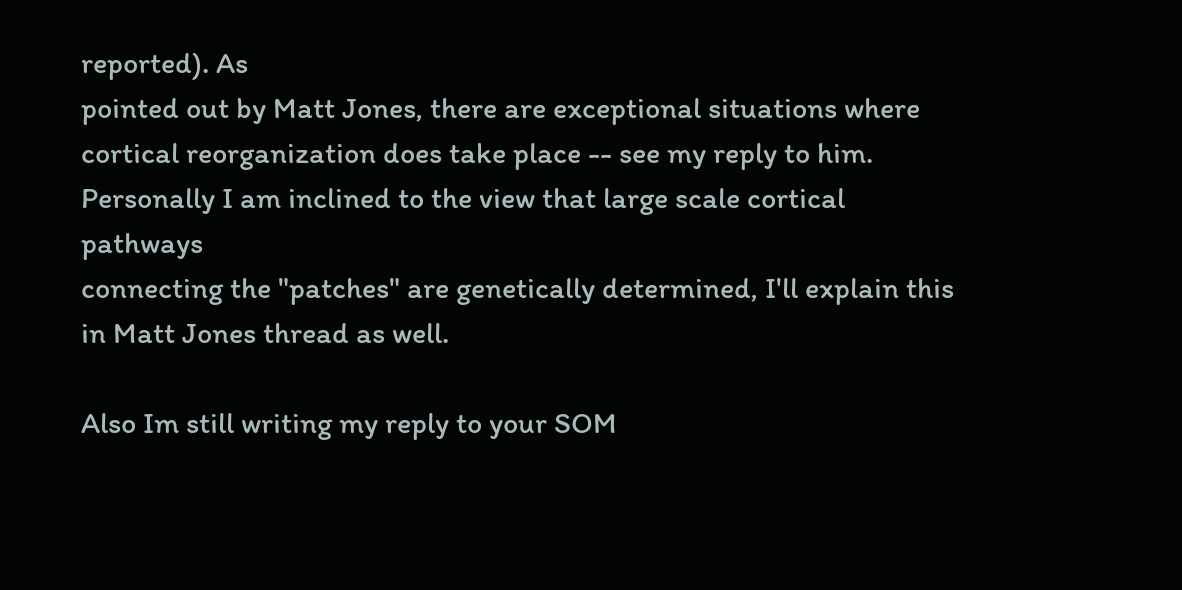reported). As
pointed out by Matt Jones, there are exceptional situations where
cortical reorganization does take place -- see my reply to him.
Personally I am inclined to the view that large scale cortical pathways
connecting the "patches" are genetically determined, I'll explain this
in Matt Jones thread as well.

Also Im still writing my reply to your SOM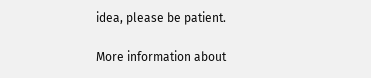idea, please be patient.

More information about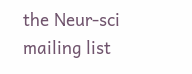the Neur-sci mailing list